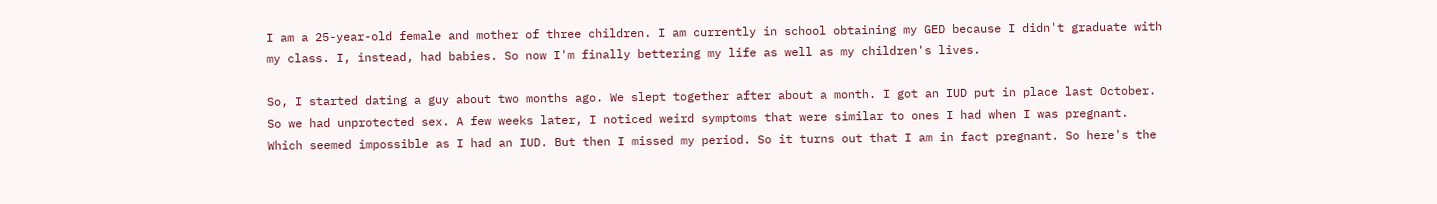I am a 25-year-old female and mother of three children. I am currently in school obtaining my GED because I didn't graduate with my class. I, instead, had babies. So now I'm finally bettering my life as well as my children's lives.

So, I started dating a guy about two months ago. We slept together after about a month. I got an IUD put in place last October. So we had unprotected sex. A few weeks later, I noticed weird symptoms that were similar to ones I had when I was pregnant. Which seemed impossible as I had an IUD. But then I missed my period. So it turns out that I am in fact pregnant. So here's the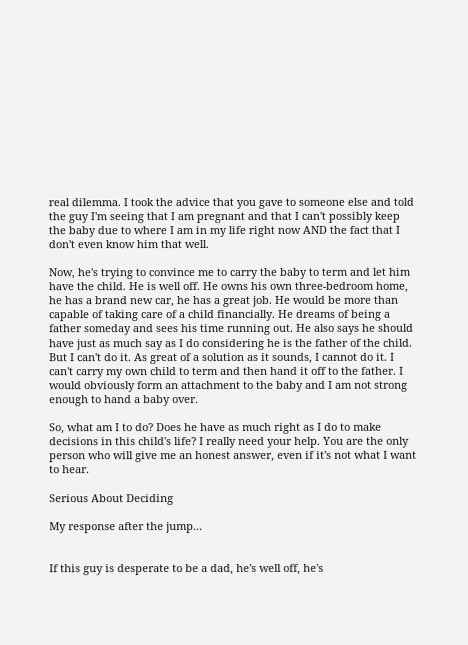real dilemma. I took the advice that you gave to someone else and told the guy I'm seeing that I am pregnant and that I can't possibly keep the baby due to where I am in my life right now AND the fact that I don't even know him that well.

Now, he's trying to convince me to carry the baby to term and let him have the child. He is well off. He owns his own three-bedroom home, he has a brand new car, he has a great job. He would be more than capable of taking care of a child financially. He dreams of being a father someday and sees his time running out. He also says he should have just as much say as I do considering he is the father of the child. But I can't do it. As great of a solution as it sounds, I cannot do it. I can't carry my own child to term and then hand it off to the father. I would obviously form an attachment to the baby and I am not strong enough to hand a baby over.

So, what am I to do? Does he have as much right as I do to make decisions in this child's life? I really need your help. You are the only person who will give me an honest answer, even if it's not what I want to hear.

Serious About Deciding

My response after the jump...


If this guy is desperate to be a dad, he's well off, he's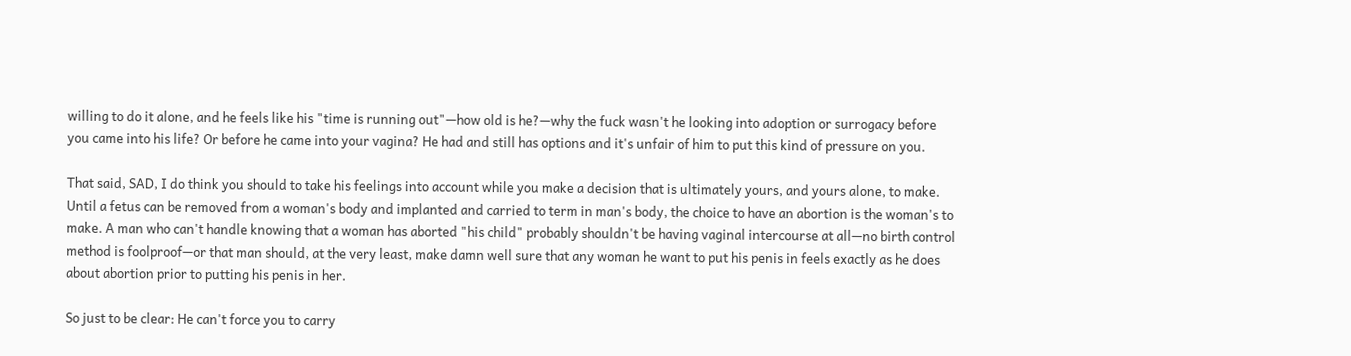willing to do it alone, and he feels like his "time is running out"—how old is he?—why the fuck wasn't he looking into adoption or surrogacy before you came into his life? Or before he came into your vagina? He had and still has options and it's unfair of him to put this kind of pressure on you.

That said, SAD, I do think you should to take his feelings into account while you make a decision that is ultimately yours, and yours alone, to make. Until a fetus can be removed from a woman's body and implanted and carried to term in man's body, the choice to have an abortion is the woman's to make. A man who can't handle knowing that a woman has aborted "his child" probably shouldn't be having vaginal intercourse at all—no birth control method is foolproof—or that man should, at the very least, make damn well sure that any woman he want to put his penis in feels exactly as he does about abortion prior to putting his penis in her.

So just to be clear: He can't force you to carry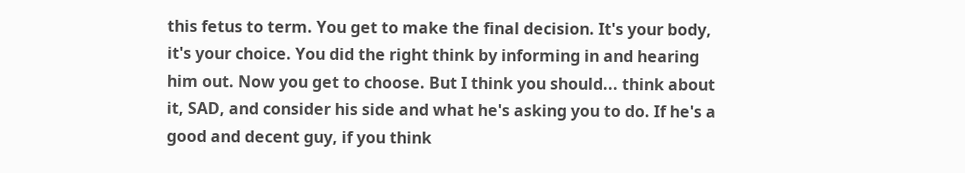this fetus to term. You get to make the final decision. It's your body, it's your choice. You did the right think by informing in and hearing him out. Now you get to choose. But I think you should... think about it, SAD, and consider his side and what he's asking you to do. If he's a good and decent guy, if you think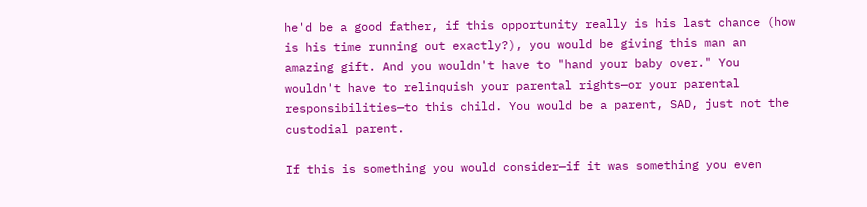he'd be a good father, if this opportunity really is his last chance (how is his time running out exactly?), you would be giving this man an amazing gift. And you wouldn't have to "hand your baby over." You wouldn't have to relinquish your parental rights—or your parental responsibilities—to this child. You would be a parent, SAD, just not the custodial parent.

If this is something you would consider—if it was something you even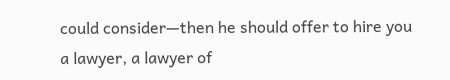could consider—then he should offer to hire you a lawyer, a lawyer of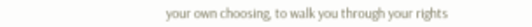your own choosing, to walk you through your rights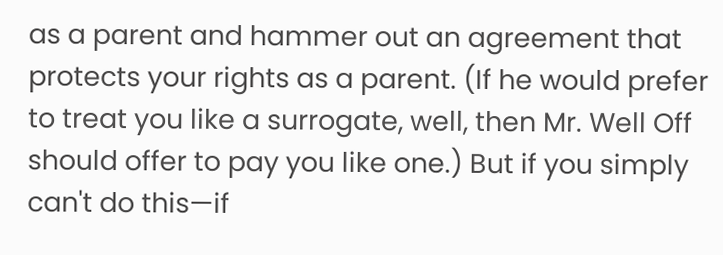as a parent and hammer out an agreement that protects your rights as a parent. (If he would prefer to treat you like a surrogate, well, then Mr. Well Off should offer to pay you like one.) But if you simply can't do this—if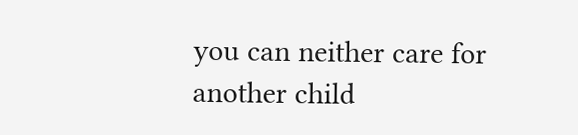you can neither care for another child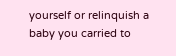yourself or relinquish a baby you carried to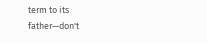term to its father—don't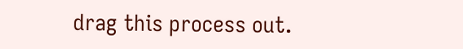drag this process out.